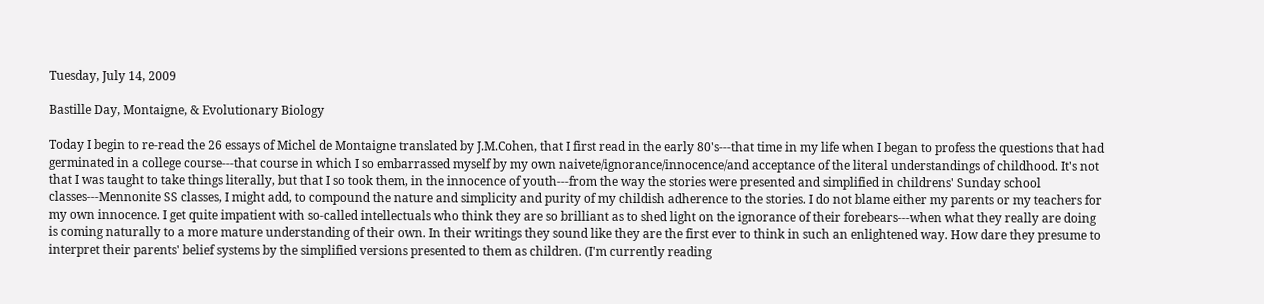Tuesday, July 14, 2009

Bastille Day, Montaigne, & Evolutionary Biology

Today I begin to re-read the 26 essays of Michel de Montaigne translated by J.M.Cohen, that I first read in the early 80's---that time in my life when I began to profess the questions that had germinated in a college course---that course in which I so embarrassed myself by my own naivete/ignorance/innocence/and acceptance of the literal understandings of childhood. It's not that I was taught to take things literally, but that I so took them, in the innocence of youth---from the way the stories were presented and simplified in childrens' Sunday school classes---Mennonite SS classes, I might add, to compound the nature and simplicity and purity of my childish adherence to the stories. I do not blame either my parents or my teachers for my own innocence. I get quite impatient with so-called intellectuals who think they are so brilliant as to shed light on the ignorance of their forebears---when what they really are doing is coming naturally to a more mature understanding of their own. In their writings they sound like they are the first ever to think in such an enlightened way. How dare they presume to interpret their parents' belief systems by the simplified versions presented to them as children. (I'm currently reading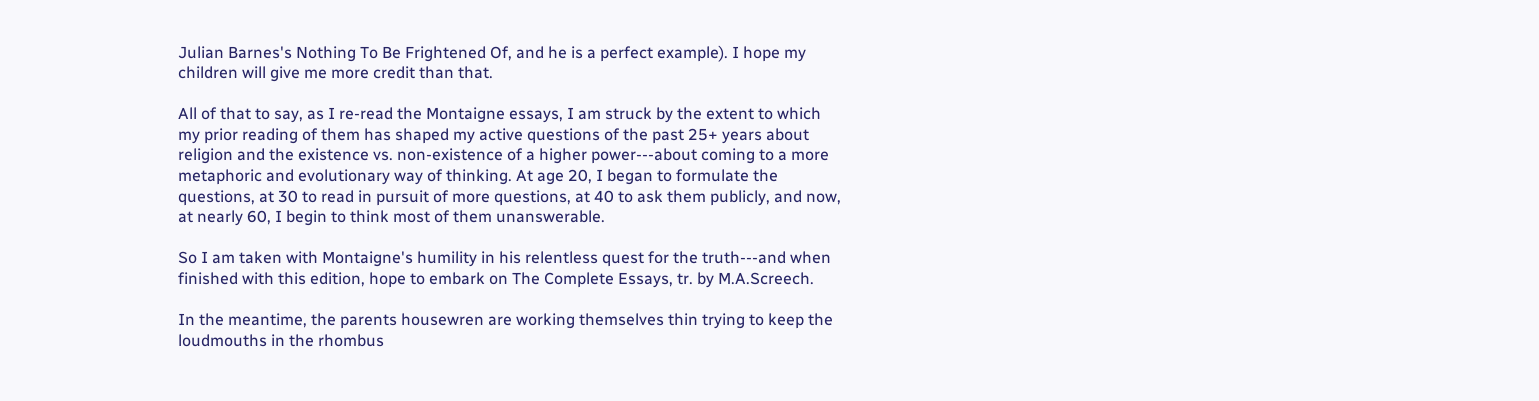Julian Barnes's Nothing To Be Frightened Of, and he is a perfect example). I hope my children will give me more credit than that.

All of that to say, as I re-read the Montaigne essays, I am struck by the extent to which my prior reading of them has shaped my active questions of the past 25+ years about religion and the existence vs. non-existence of a higher power---about coming to a more metaphoric and evolutionary way of thinking. At age 20, I began to formulate the questions, at 30 to read in pursuit of more questions, at 40 to ask them publicly, and now, at nearly 60, I begin to think most of them unanswerable.

So I am taken with Montaigne's humility in his relentless quest for the truth---and when finished with this edition, hope to embark on The Complete Essays, tr. by M.A.Screech.

In the meantime, the parents housewren are working themselves thin trying to keep the loudmouths in the rhombus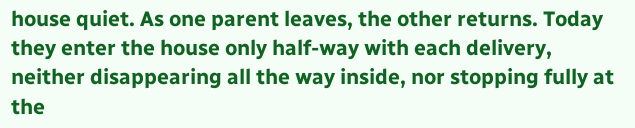house quiet. As one parent leaves, the other returns. Today they enter the house only half-way with each delivery, neither disappearing all the way inside, nor stopping fully at the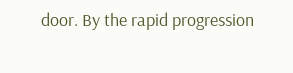door. By the rapid progression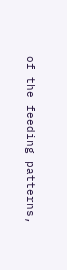of the feeding patterns,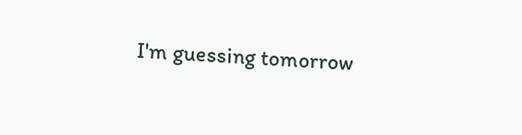I'm guessing tomorrow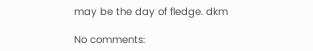may be the day of fledge. dkm

No comments: